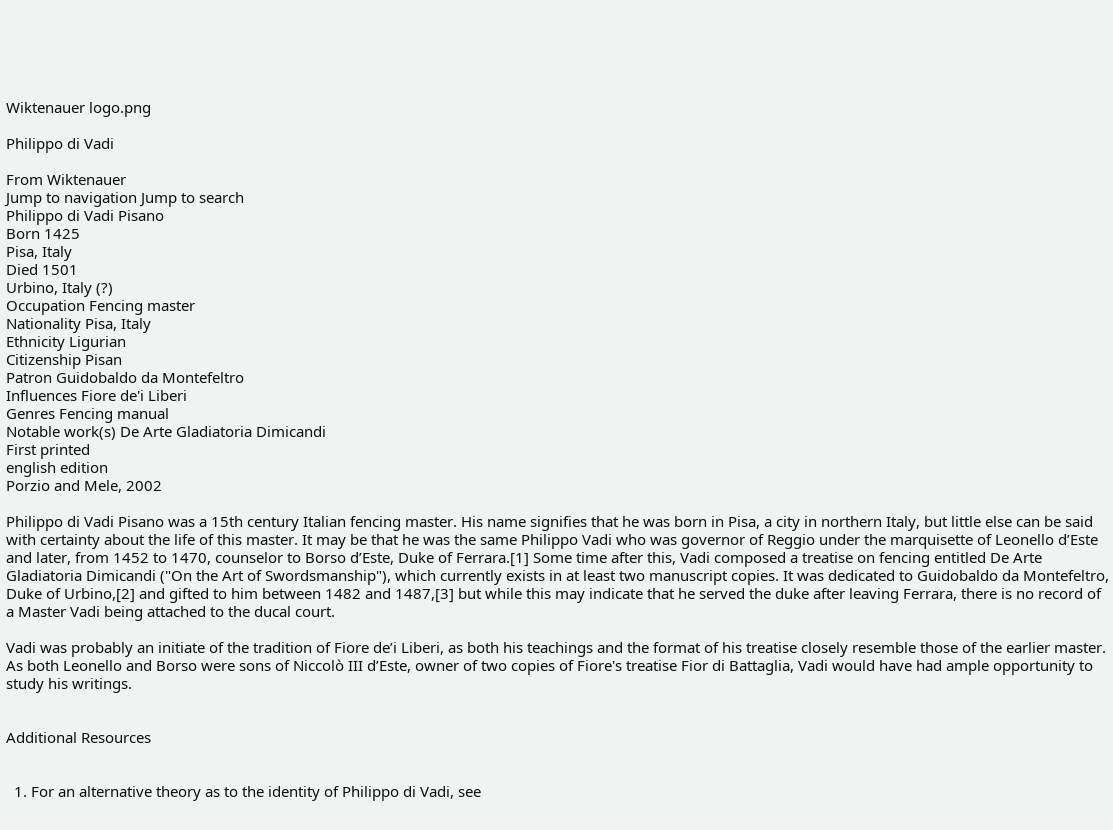Wiktenauer logo.png

Philippo di Vadi

From Wiktenauer
Jump to navigation Jump to search
Philippo di Vadi Pisano
Born 1425
Pisa, Italy
Died 1501
Urbino, Italy (?)
Occupation Fencing master
Nationality Pisa, Italy
Ethnicity Ligurian
Citizenship Pisan
Patron Guidobaldo da Montefeltro
Influences Fiore de'i Liberi
Genres Fencing manual
Notable work(s) De Arte Gladiatoria Dimicandi
First printed
english edition
Porzio and Mele, 2002

Philippo di Vadi Pisano was a 15th century Italian fencing master. His name signifies that he was born in Pisa, a city in northern Italy, but little else can be said with certainty about the life of this master. It may be that he was the same Philippo Vadi who was governor of Reggio under the marquisette of Leonello d’Este and later, from 1452 to 1470, counselor to Borso d’Este, Duke of Ferrara.[1] Some time after this, Vadi composed a treatise on fencing entitled De Arte Gladiatoria Dimicandi ("On the Art of Swordsmanship"), which currently exists in at least two manuscript copies. It was dedicated to Guidobaldo da Montefeltro, Duke of Urbino,[2] and gifted to him between 1482 and 1487,[3] but while this may indicate that he served the duke after leaving Ferrara, there is no record of a Master Vadi being attached to the ducal court.

Vadi was probably an initiate of the tradition of Fiore de’i Liberi, as both his teachings and the format of his treatise closely resemble those of the earlier master. As both Leonello and Borso were sons of Niccolò III d’Este, owner of two copies of Fiore's treatise Fior di Battaglia, Vadi would have had ample opportunity to study his writings.


Additional Resources


  1. For an alternative theory as to the identity of Philippo di Vadi, see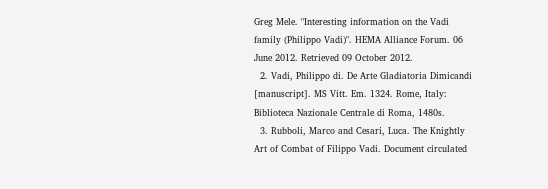Greg Mele. "Interesting information on the Vadi family (Philippo Vadi)". HEMA Alliance Forum. 06 June 2012. Retrieved 09 October 2012.
  2. Vadi, Philippo di. De Arte Gladiatoria Dimicandi [manuscript]. MS Vitt. Em. 1324. Rome, Italy: Biblioteca Nazionale Centrale di Roma, 1480s.
  3. Rubboli, Marco and Cesari, Luca. The Knightly Art of Combat of Filippo Vadi. Document circulated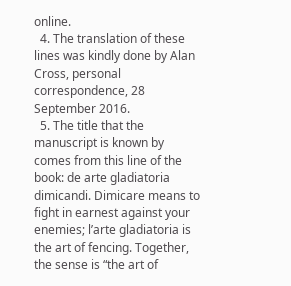online.
  4. The translation of these lines was kindly done by Alan Cross, personal correspondence, 28 September 2016.
  5. The title that the manuscript is known by comes from this line of the book: de arte gladiatoria dimicandi. Dimicare means to fight in earnest against your enemies; l’arte gladiatoria is the art of fencing. Together, the sense is “the art of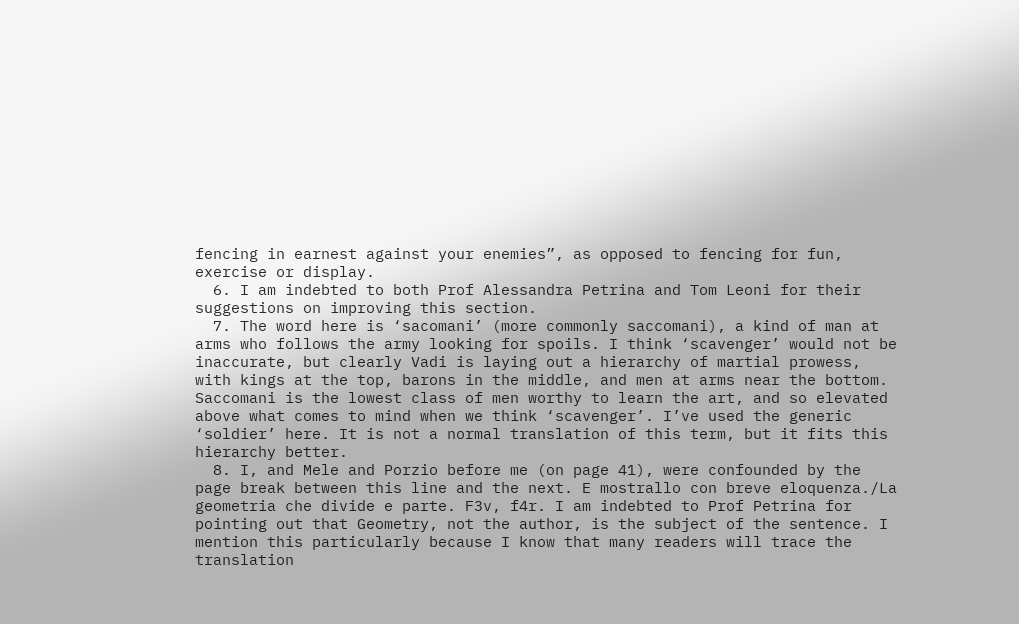fencing in earnest against your enemies”, as opposed to fencing for fun, exercise or display.
  6. I am indebted to both Prof Alessandra Petrina and Tom Leoni for their suggestions on improving this section.
  7. The word here is ‘sacomani’ (more commonly saccomani), a kind of man at arms who follows the army looking for spoils. I think ‘scavenger’ would not be inaccurate, but clearly Vadi is laying out a hierarchy of martial prowess, with kings at the top, barons in the middle, and men at arms near the bottom. Saccomani is the lowest class of men worthy to learn the art, and so elevated above what comes to mind when we think ‘scavenger’. I’ve used the generic ‘soldier’ here. It is not a normal translation of this term, but it fits this hierarchy better.
  8. I, and Mele and Porzio before me (on page 41), were confounded by the page break between this line and the next. E mostrallo con breve eloquenza./La geometria che divide e parte. F3v, f4r. I am indebted to Prof Petrina for pointing out that Geometry, not the author, is the subject of the sentence. I mention this particularly because I know that many readers will trace the translation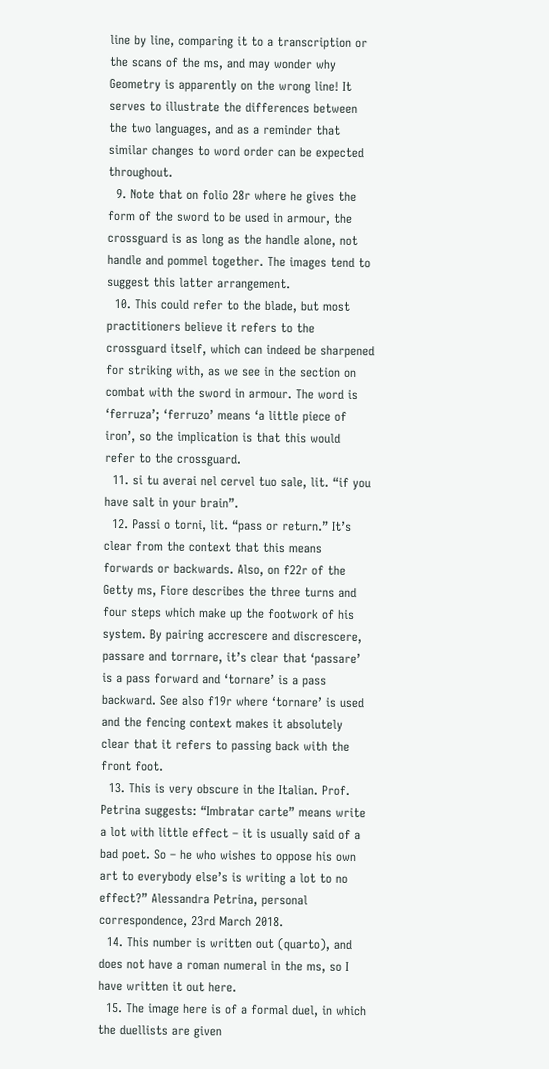line by line, comparing it to a transcription or the scans of the ms, and may wonder why Geometry is apparently on the wrong line! It serves to illustrate the differences between the two languages, and as a reminder that similar changes to word order can be expected throughout.
  9. Note that on folio 28r where he gives the form of the sword to be used in armour, the crossguard is as long as the handle alone, not handle and pommel together. The images tend to suggest this latter arrangement.
  10. This could refer to the blade, but most practitioners believe it refers to the crossguard itself, which can indeed be sharpened for striking with, as we see in the section on combat with the sword in armour. The word is ‘ferruza’; ‘ferruzo’ means ‘a little piece of iron’, so the implication is that this would refer to the crossguard.
  11. si tu averai nel cervel tuo sale, lit. “if you have salt in your brain”.
  12. Passi o torni, lit. “pass or return.” It’s clear from the context that this means forwards or backwards. Also, on f22r of the Getty ms, Fiore describes the three turns and four steps which make up the footwork of his system. By pairing accrescere and discrescere, passare and torrnare, it’s clear that ‘passare’ is a pass forward and ‘tornare’ is a pass backward. See also f19r where ‘tornare’ is used and the fencing context makes it absolutely clear that it refers to passing back with the front foot.
  13. This is very obscure in the Italian. Prof. Petrina suggests: “Imbratar carte” means write a lot with little effect – it is usually said of a bad poet. So – he who wishes to oppose his own art to everybody else’s is writing a lot to no effect?” Alessandra Petrina, personal correspondence, 23rd March 2018.
  14. This number is written out (quarto), and does not have a roman numeral in the ms, so I have written it out here.
  15. The image here is of a formal duel, in which the duellists are given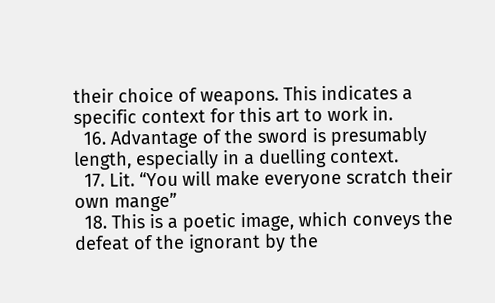their choice of weapons. This indicates a specific context for this art to work in.
  16. Advantage of the sword is presumably length, especially in a duelling context.
  17. Lit. “You will make everyone scratch their own mange”
  18. This is a poetic image, which conveys the defeat of the ignorant by the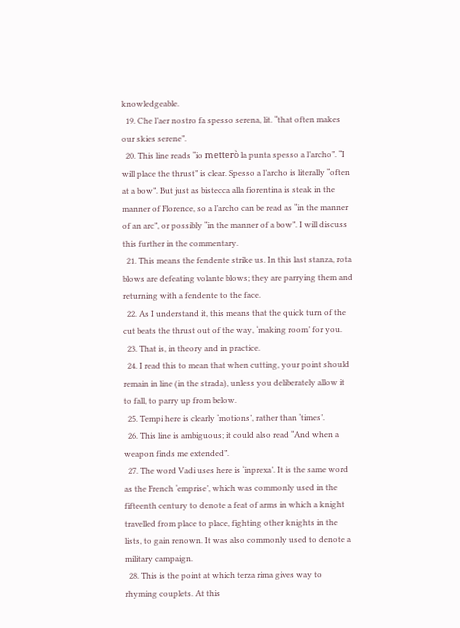knowledgeable.
  19. Che l’aer nostro fa spesso serena, lit. “that often makes our skies serene”.
  20. This line reads “io metterò la punta spesso a l’archo”. “I will place the thrust” is clear. Spesso a l’archo is literally “often at a bow”. But just as bistecca alla fiorentina is steak in the manner of Florence, so a l’archo can be read as “in the manner of an arc”, or possibly “in the manner of a bow”. I will discuss this further in the commentary.
  21. This means the fendente strike us. In this last stanza, rota blows are defeating volante blows; they are parrying them and returning with a fendente to the face.
  22. As I understand it, this means that the quick turn of the cut beats the thrust out of the way, ‘making room’ for you.
  23. That is, in theory and in practice.
  24. I read this to mean that when cutting, your point should remain in line (in the strada), unless you deliberately allow it to fall, to parry up from below.
  25. Tempi here is clearly ‘motions’, rather than ‘times’.
  26. This line is ambiguous; it could also read “And when a weapon finds me extended”.
  27. The word Vadi uses here is ‘inprexa’. It is the same word as the French ‘emprise’, which was commonly used in the fifteenth century to denote a feat of arms in which a knight travelled from place to place, fighting other knights in the lists, to gain renown. It was also commonly used to denote a military campaign.
  28. This is the point at which terza rima gives way to rhyming couplets. At this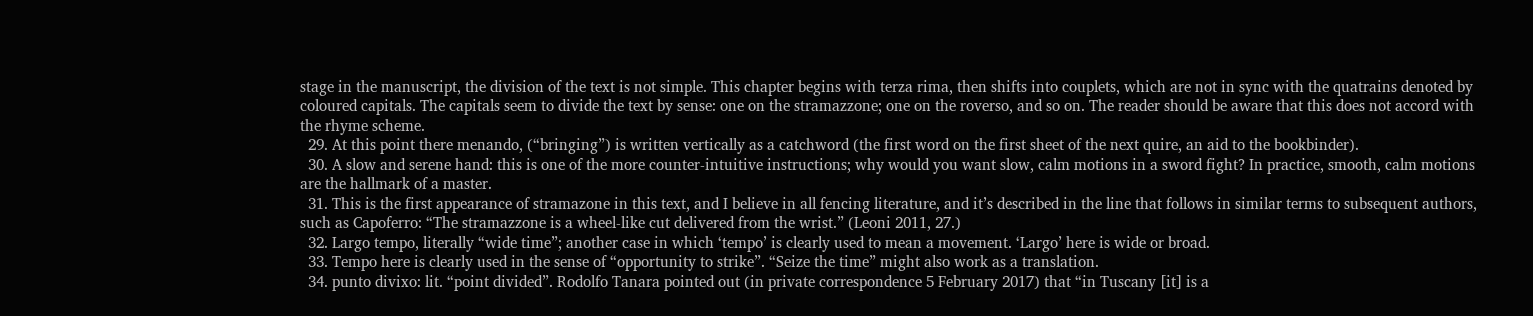stage in the manuscript, the division of the text is not simple. This chapter begins with terza rima, then shifts into couplets, which are not in sync with the quatrains denoted by coloured capitals. The capitals seem to divide the text by sense: one on the stramazzone; one on the roverso, and so on. The reader should be aware that this does not accord with the rhyme scheme.
  29. At this point there menando, (“bringing”) is written vertically as a catchword (the first word on the first sheet of the next quire, an aid to the bookbinder).
  30. A slow and serene hand: this is one of the more counter-intuitive instructions; why would you want slow, calm motions in a sword fight? In practice, smooth, calm motions are the hallmark of a master.
  31. This is the first appearance of stramazone in this text, and I believe in all fencing literature, and it’s described in the line that follows in similar terms to subsequent authors, such as Capoferro: “The stramazzone is a wheel-like cut delivered from the wrist.” (Leoni 2011, 27.)
  32. Largo tempo, literally “wide time”; another case in which ‘tempo’ is clearly used to mean a movement. ‘Largo’ here is wide or broad.
  33. Tempo here is clearly used in the sense of “opportunity to strike”. “Seize the time” might also work as a translation.
  34. punto divixo: lit. “point divided”. Rodolfo Tanara pointed out (in private correspondence 5 February 2017) that “in Tuscany [it] is a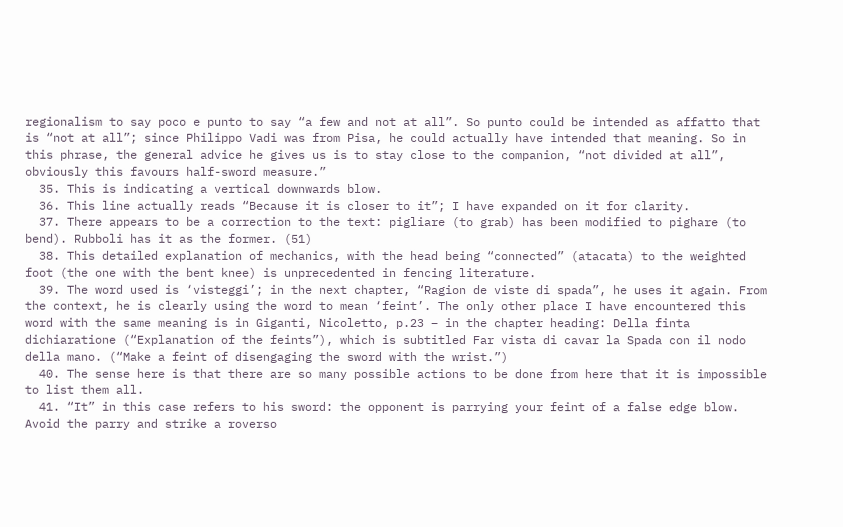regionalism to say poco e punto to say “a few and not at all”. So punto could be intended as affatto that is “not at all”; since Philippo Vadi was from Pisa, he could actually have intended that meaning. So in this phrase, the general advice he gives us is to stay close to the companion, “not divided at all”, obviously this favours half-sword measure.”
  35. This is indicating a vertical downwards blow.
  36. This line actually reads “Because it is closer to it”; I have expanded on it for clarity.
  37. There appears to be a correction to the text: pigliare (to grab) has been modified to pighare (to bend). Rubboli has it as the former. (51)
  38. This detailed explanation of mechanics, with the head being “connected” (atacata) to the weighted foot (the one with the bent knee) is unprecedented in fencing literature.
  39. The word used is ‘visteggi’; in the next chapter, “Ragion de viste di spada”, he uses it again. From the context, he is clearly using the word to mean ‘feint’. The only other place I have encountered this word with the same meaning is in Giganti, Nicoletto, p.23 – in the chapter heading: Della finta dichiaratione (“Explanation of the feints”), which is subtitled Far vista di cavar la Spada con il nodo della mano. (“Make a feint of disengaging the sword with the wrist.”)
  40. The sense here is that there are so many possible actions to be done from here that it is impossible to list them all.
  41. “It” in this case refers to his sword: the opponent is parrying your feint of a false edge blow. Avoid the parry and strike a roverso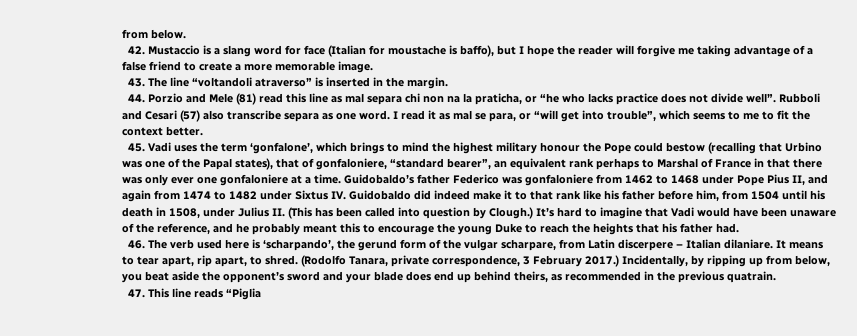from below.
  42. Mustaccio is a slang word for face (Italian for moustache is baffo), but I hope the reader will forgive me taking advantage of a false friend to create a more memorable image.
  43. The line “voltandoli atraverso” is inserted in the margin.
  44. Porzio and Mele (81) read this line as mal separa chi non na la praticha, or “he who lacks practice does not divide well”. Rubboli and Cesari (57) also transcribe separa as one word. I read it as mal se para, or “will get into trouble”, which seems to me to fit the context better.
  45. Vadi uses the term ‘gonfalone’, which brings to mind the highest military honour the Pope could bestow (recalling that Urbino was one of the Papal states), that of gonfaloniere, “standard bearer”, an equivalent rank perhaps to Marshal of France in that there was only ever one gonfaloniere at a time. Guidobaldo’s father Federico was gonfaloniere from 1462 to 1468 under Pope Pius II, and again from 1474 to 1482 under Sixtus IV. Guidobaldo did indeed make it to that rank like his father before him, from 1504 until his death in 1508, under Julius II. (This has been called into question by Clough.) It’s hard to imagine that Vadi would have been unaware of the reference, and he probably meant this to encourage the young Duke to reach the heights that his father had.
  46. The verb used here is ‘scharpando’, the gerund form of the vulgar scharpare, from Latin discerpere – Italian dilaniare. It means to tear apart, rip apart, to shred. (Rodolfo Tanara, private correspondence, 3 February 2017.) Incidentally, by ripping up from below, you beat aside the opponent’s sword and your blade does end up behind theirs, as recommended in the previous quatrain.
  47. This line reads “Piglia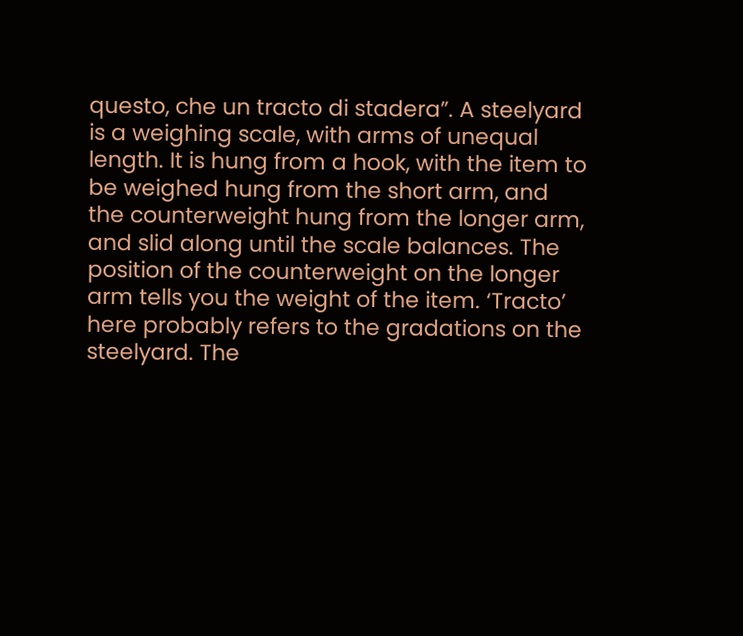questo, che un tracto di stadera”. A steelyard is a weighing scale, with arms of unequal length. It is hung from a hook, with the item to be weighed hung from the short arm, and the counterweight hung from the longer arm, and slid along until the scale balances. The position of the counterweight on the longer arm tells you the weight of the item. ‘Tracto’ here probably refers to the gradations on the steelyard. The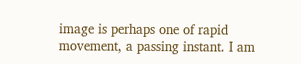image is perhaps one of rapid movement, a passing instant. I am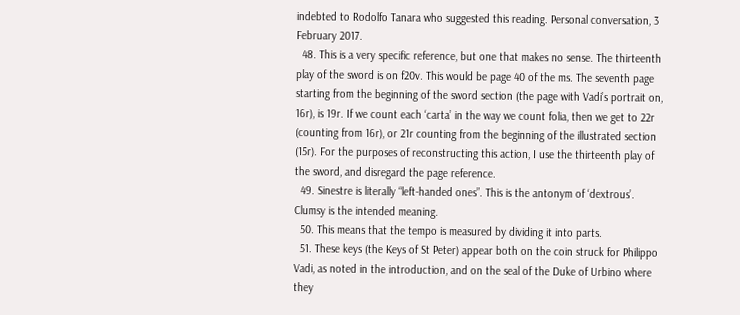indebted to Rodolfo Tanara who suggested this reading. Personal conversation, 3 February 2017.
  48. This is a very specific reference, but one that makes no sense. The thirteenth play of the sword is on f20v. This would be page 40 of the ms. The seventh page starting from the beginning of the sword section (the page with Vadi’s portrait on, 16r), is 19r. If we count each ‘carta’ in the way we count folia, then we get to 22r (counting from 16r), or 21r counting from the beginning of the illustrated section (15r). For the purposes of reconstructing this action, I use the thirteenth play of the sword, and disregard the page reference.
  49. Sinestre is literally “left-handed ones”. This is the antonym of ‘dextrous’. Clumsy is the intended meaning.
  50. This means that the tempo is measured by dividing it into parts.
  51. These keys (the Keys of St Peter) appear both on the coin struck for Philippo Vadi, as noted in the introduction, and on the seal of the Duke of Urbino where they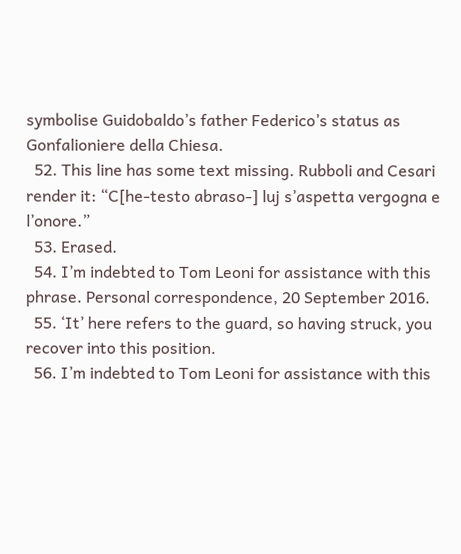symbolise Guidobaldo’s father Federico’s status as Gonfalioniere della Chiesa.
  52. This line has some text missing. Rubboli and Cesari render it: “C[he-testo abraso-] luj s’aspetta vergogna e l’onore.”
  53. Erased.
  54. I’m indebted to Tom Leoni for assistance with this phrase. Personal correspondence, 20 September 2016.
  55. ‘It’ here refers to the guard, so having struck, you recover into this position.
  56. I’m indebted to Tom Leoni for assistance with this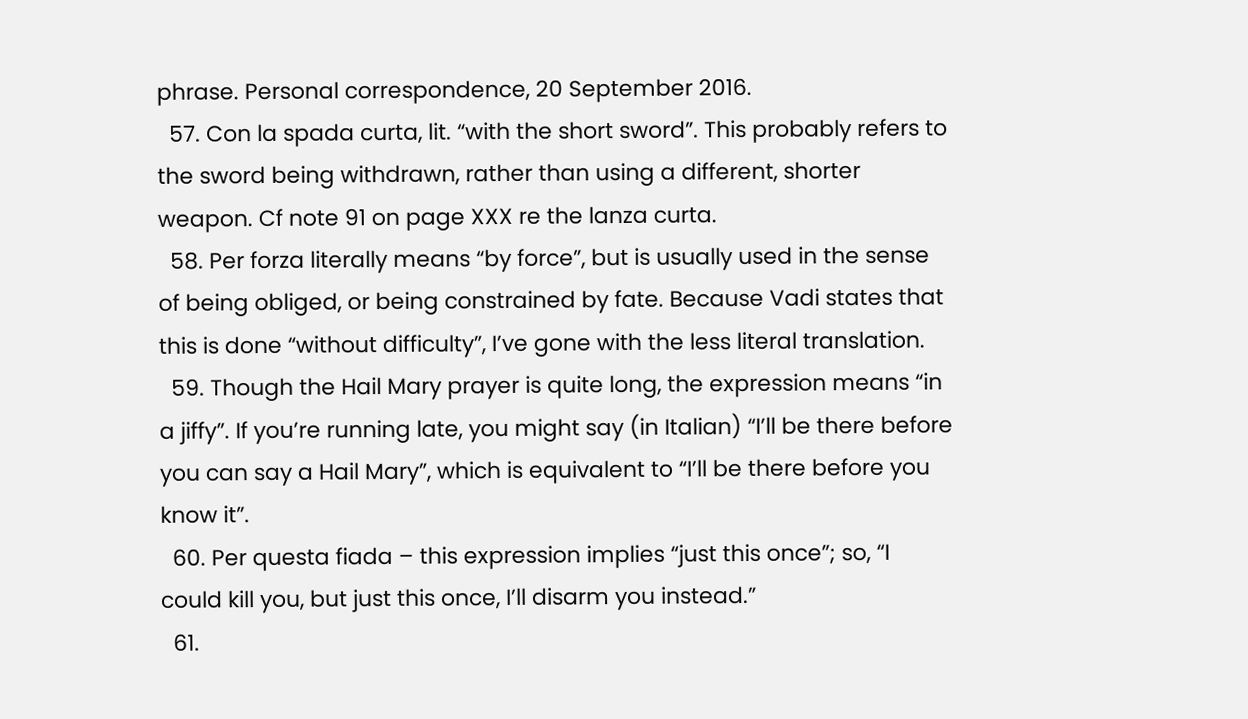phrase. Personal correspondence, 20 September 2016.
  57. Con la spada curta, lit. “with the short sword”. This probably refers to the sword being withdrawn, rather than using a different, shorter weapon. Cf note 91 on page XXX re the lanza curta.
  58. Per forza literally means “by force”, but is usually used in the sense of being obliged, or being constrained by fate. Because Vadi states that this is done “without difficulty”, I’ve gone with the less literal translation.
  59. Though the Hail Mary prayer is quite long, the expression means “in a jiffy”. If you’re running late, you might say (in Italian) “I’ll be there before you can say a Hail Mary”, which is equivalent to “I’ll be there before you know it”.
  60. Per questa fiada – this expression implies “just this once”; so, “I could kill you, but just this once, I’ll disarm you instead.”
  61.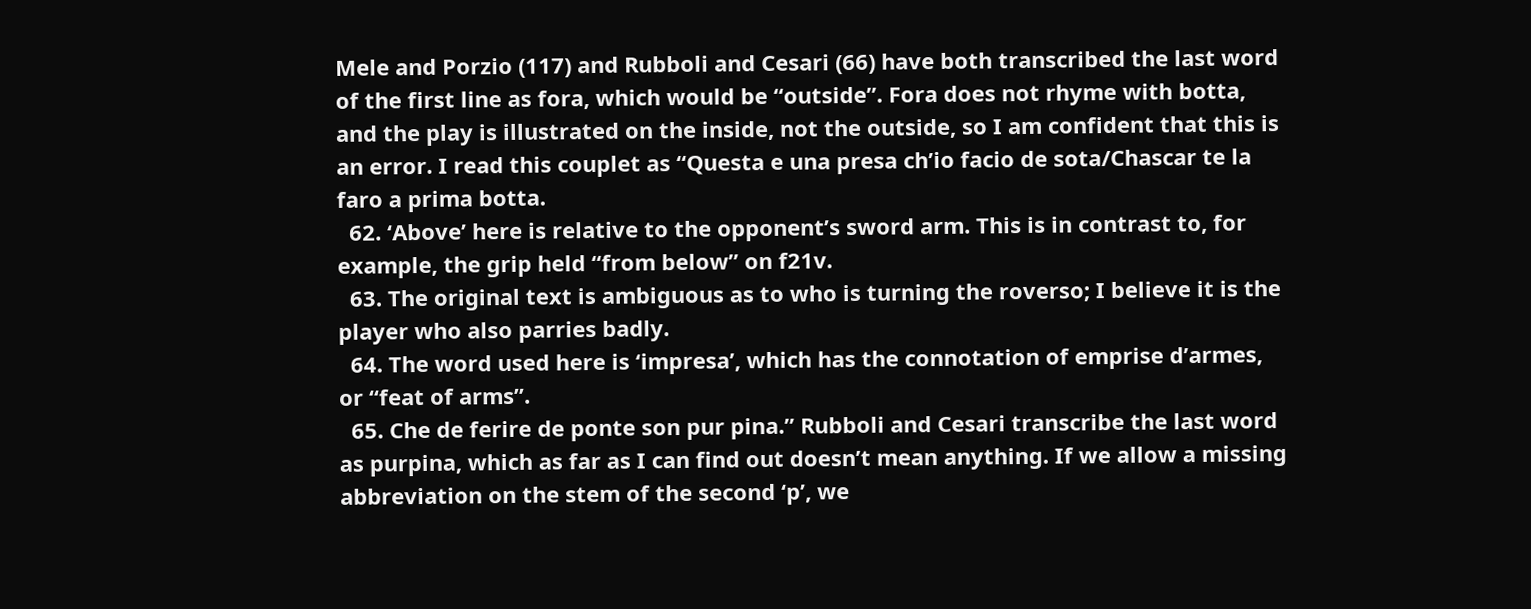Mele and Porzio (117) and Rubboli and Cesari (66) have both transcribed the last word of the first line as fora, which would be “outside”. Fora does not rhyme with botta, and the play is illustrated on the inside, not the outside, so I am confident that this is an error. I read this couplet as “Questa e una presa ch’io facio de sota/Chascar te la faro a prima botta.
  62. ‘Above’ here is relative to the opponent’s sword arm. This is in contrast to, for example, the grip held “from below” on f21v.
  63. The original text is ambiguous as to who is turning the roverso; I believe it is the player who also parries badly.
  64. The word used here is ‘impresa’, which has the connotation of emprise d’armes, or “feat of arms”.
  65. Che de ferire de ponte son pur pina.” Rubboli and Cesari transcribe the last word as purpina, which as far as I can find out doesn’t mean anything. If we allow a missing abbreviation on the stem of the second ‘p’, we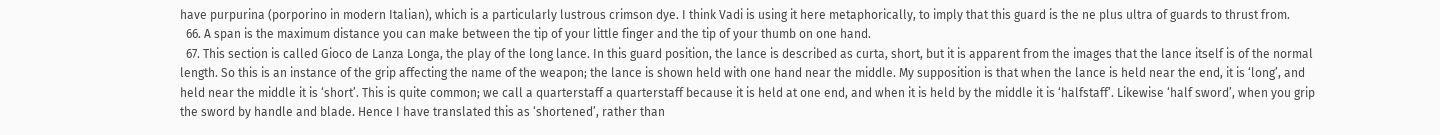have purpurina (porporino in modern Italian), which is a particularly lustrous crimson dye. I think Vadi is using it here metaphorically, to imply that this guard is the ne plus ultra of guards to thrust from.
  66. A span is the maximum distance you can make between the tip of your little finger and the tip of your thumb on one hand.
  67. This section is called Gioco de Lanza Longa, the play of the long lance. In this guard position, the lance is described as curta, short, but it is apparent from the images that the lance itself is of the normal length. So this is an instance of the grip affecting the name of the weapon; the lance is shown held with one hand near the middle. My supposition is that when the lance is held near the end, it is ‘long’, and held near the middle it is ‘short’. This is quite common; we call a quarterstaff a quarterstaff because it is held at one end, and when it is held by the middle it is ‘halfstaff’. Likewise ‘half sword’, when you grip the sword by handle and blade. Hence I have translated this as ‘shortened’, rather than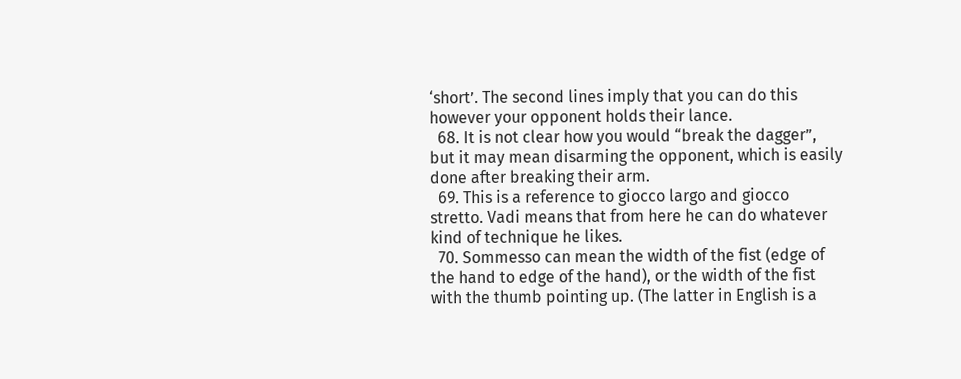‘short’. The second lines imply that you can do this however your opponent holds their lance.
  68. It is not clear how you would “break the dagger”, but it may mean disarming the opponent, which is easily done after breaking their arm.
  69. This is a reference to giocco largo and giocco stretto. Vadi means that from here he can do whatever kind of technique he likes.
  70. Sommesso can mean the width of the fist (edge of the hand to edge of the hand), or the width of the fist with the thumb pointing up. (The latter in English is a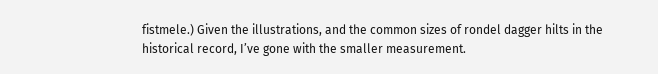fistmele.) Given the illustrations, and the common sizes of rondel dagger hilts in the historical record, I’ve gone with the smaller measurement.